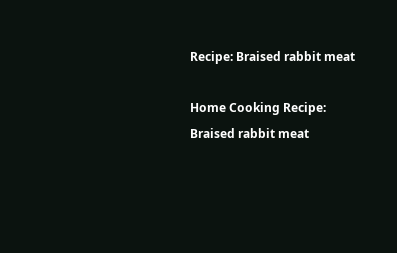Recipe: Braised rabbit meat

Home Cooking Recipe: Braised rabbit meat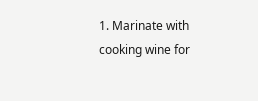1. Marinate with cooking wine for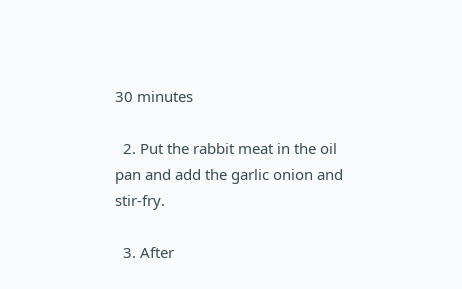30 minutes

  2. Put the rabbit meat in the oil pan and add the garlic onion and stir-fry.

  3. After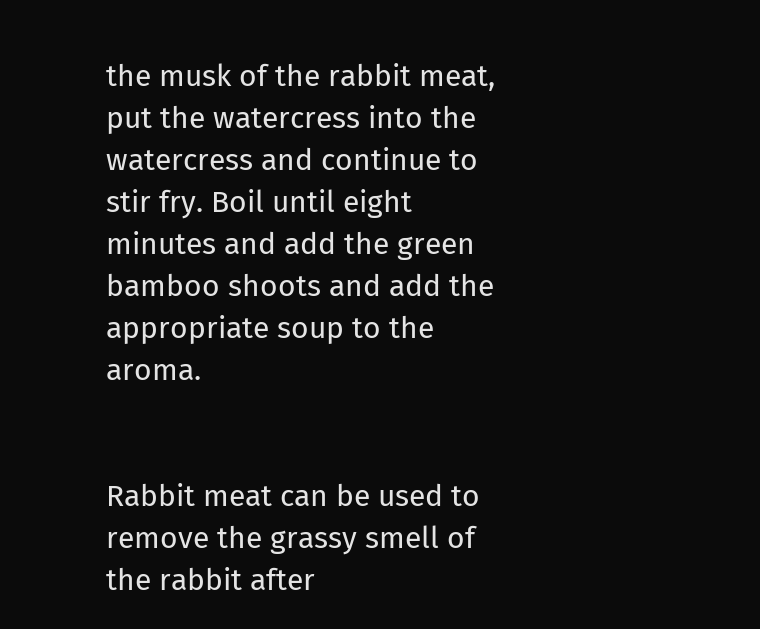the musk of the rabbit meat, put the watercress into the watercress and continue to stir fry. Boil until eight minutes and add the green bamboo shoots and add the appropriate soup to the aroma.


Rabbit meat can be used to remove the grassy smell of the rabbit after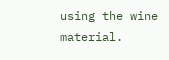using the wine material.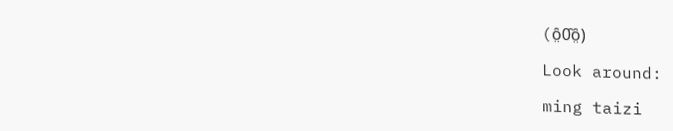(ȏ̤0̑ȏ̤)

Look around:

ming taizi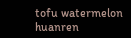tofu watermelon huanren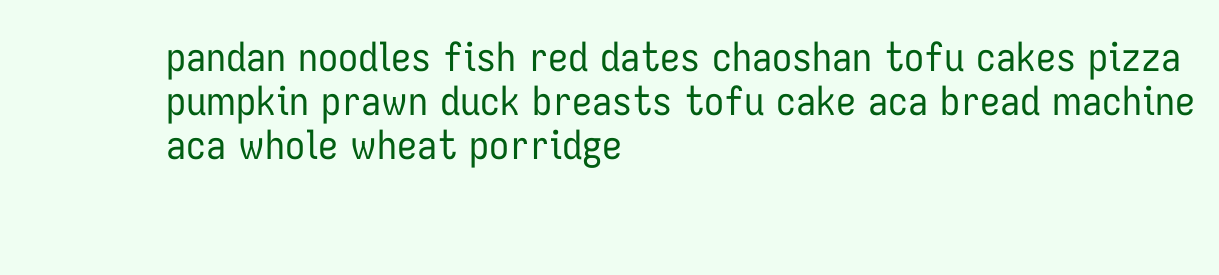pandan noodles fish red dates chaoshan tofu cakes pizza pumpkin prawn duck breasts tofu cake aca bread machine aca whole wheat porridge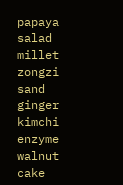papaya salad millet zongzi sand ginger kimchi enzyme walnut cake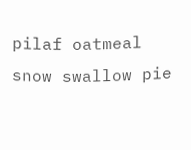pilaf oatmeal snow swallow pie